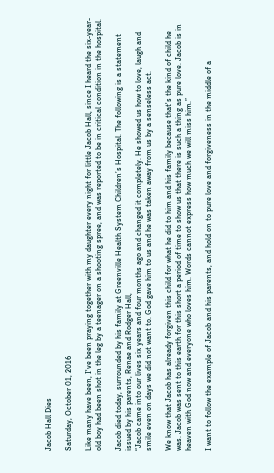Jacob Hall Dies

Saturday, October 01, 2016

Like many have been, I've been praying together with my daughter every night for little Jacob Hall, since I heard the six-year-old boy had been shot in the leg by a teenager on a shooting spree, and was reported to be in critical condition in the hospital.

Jacob died today, surrounded by his family at Greenville Health System Children’s Hospital. The following is a statement issued by his parents, Renae and Rodger Hall,
“Jacob came into our lives six years and four months ago and changed it completely. He showed us how to love, laugh and smile even on days we did not want to. God gave him to us and he was taken away from us by a senseless act.

We know that Jacob has already forgiven this child for what he did to him and his family because that's the kind of child he was. Jacob was sent to this earth for this short a period of time to show us that there is such a thing as pure love. Jacob is in heaven with God now and everyone who loves him. Words cannot express how much we will miss him.”

I want to follow the example of Jacob and his parents, and hold on to pure love and forgiveness in the middle of a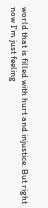world that is filled with hurt and injustice. But right now I'm just feeling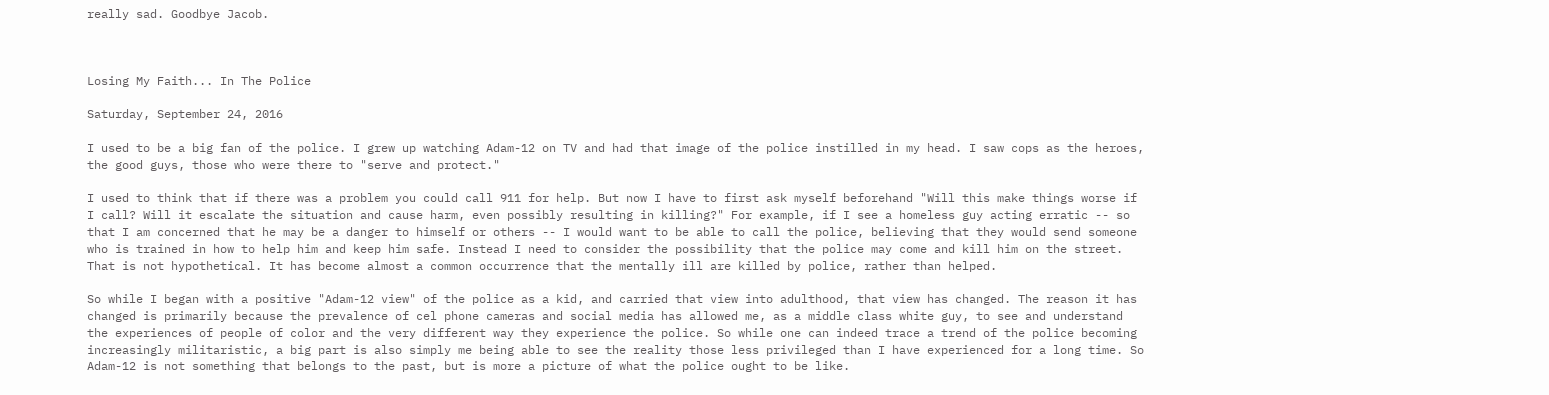really sad. Goodbye Jacob.



Losing My Faith... In The Police

Saturday, September 24, 2016

I used to be a big fan of the police. I grew up watching Adam-12 on TV and had that image of the police instilled in my head. I saw cops as the heroes, the good guys, those who were there to "serve and protect."

I used to think that if there was a problem you could call 911 for help. But now I have to first ask myself beforehand "Will this make things worse if I call? Will it escalate the situation and cause harm, even possibly resulting in killing?" For example, if I see a homeless guy acting erratic -- so that I am concerned that he may be a danger to himself or others -- I would want to be able to call the police, believing that they would send someone who is trained in how to help him and keep him safe. Instead I need to consider the possibility that the police may come and kill him on the street. That is not hypothetical. It has become almost a common occurrence that the mentally ill are killed by police, rather than helped.

So while I began with a positive "Adam-12 view" of the police as a kid, and carried that view into adulthood, that view has changed. The reason it has changed is primarily because the prevalence of cel phone cameras and social media has allowed me, as a middle class white guy, to see and understand the experiences of people of color and the very different way they experience the police. So while one can indeed trace a trend of the police becoming increasingly militaristic, a big part is also simply me being able to see the reality those less privileged than I have experienced for a long time. So Adam-12 is not something that belongs to the past, but is more a picture of what the police ought to be like.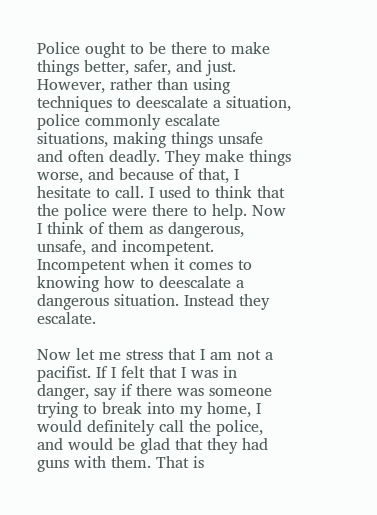Police ought to be there to make things better, safer, and just. However, rather than using techniques to deescalate a situation, police commonly escalate situations, making things unsafe and often deadly. They make things worse, and because of that, I hesitate to call. I used to think that the police were there to help. Now I think of them as dangerous, unsafe, and incompetent. Incompetent when it comes to knowing how to deescalate a dangerous situation. Instead they escalate.

Now let me stress that I am not a pacifist. If I felt that I was in danger, say if there was someone trying to break into my home, I would definitely call the police, and would be glad that they had guns with them. That is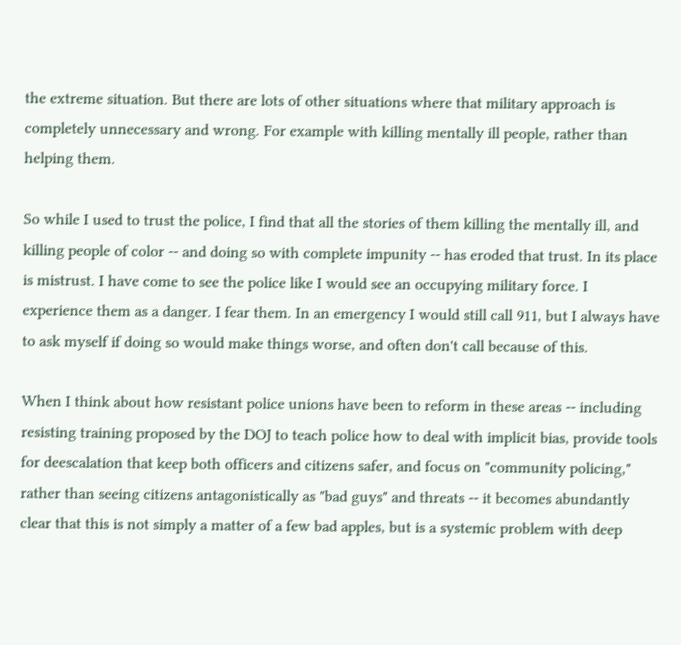the extreme situation. But there are lots of other situations where that military approach is completely unnecessary and wrong. For example with killing mentally ill people, rather than helping them.

So while I used to trust the police, I find that all the stories of them killing the mentally ill, and killing people of color -- and doing so with complete impunity -- has eroded that trust. In its place is mistrust. I have come to see the police like I would see an occupying military force. I experience them as a danger. I fear them. In an emergency I would still call 911, but I always have to ask myself if doing so would make things worse, and often don't call because of this.

When I think about how resistant police unions have been to reform in these areas -- including resisting training proposed by the DOJ to teach police how to deal with implicit bias, provide tools for deescalation that keep both officers and citizens safer, and focus on "community policing," rather than seeing citizens antagonistically as "bad guys" and threats -- it becomes abundantly clear that this is not simply a matter of a few bad apples, but is a systemic problem with deep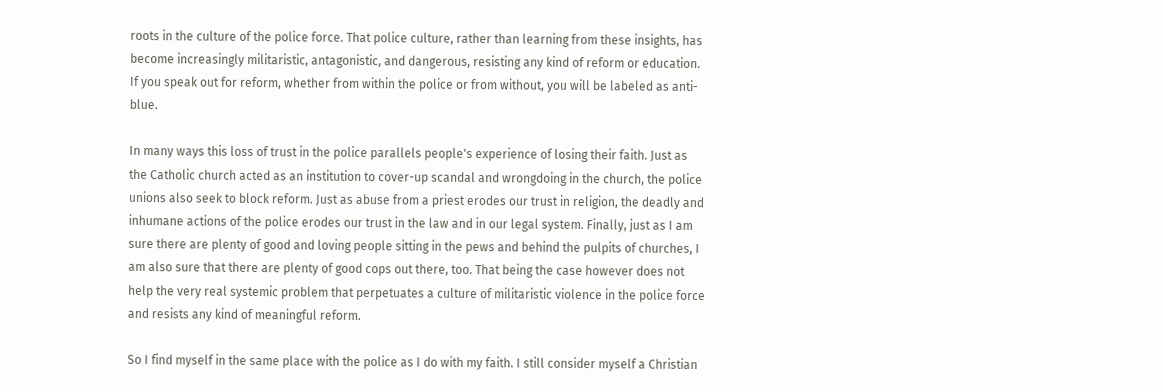roots in the culture of the police force. That police culture, rather than learning from these insights, has become increasingly militaristic, antagonistic, and dangerous, resisting any kind of reform or education. If you speak out for reform, whether from within the police or from without, you will be labeled as anti-blue.

In many ways this loss of trust in the police parallels people's experience of losing their faith. Just as the Catholic church acted as an institution to cover-up scandal and wrongdoing in the church, the police unions also seek to block reform. Just as abuse from a priest erodes our trust in religion, the deadly and inhumane actions of the police erodes our trust in the law and in our legal system. Finally, just as I am sure there are plenty of good and loving people sitting in the pews and behind the pulpits of churches, I am also sure that there are plenty of good cops out there, too. That being the case however does not help the very real systemic problem that perpetuates a culture of militaristic violence in the police force and resists any kind of meaningful reform.

So I find myself in the same place with the police as I do with my faith. I still consider myself a Christian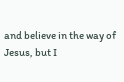and believe in the way of Jesus, but I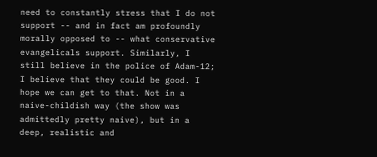need to constantly stress that I do not support -- and in fact am profoundly morally opposed to -- what conservative evangelicals support. Similarly, I still believe in the police of Adam-12; I believe that they could be good. I hope we can get to that. Not in a naive-childish way (the show was admittedly pretty naive), but in a deep, realistic and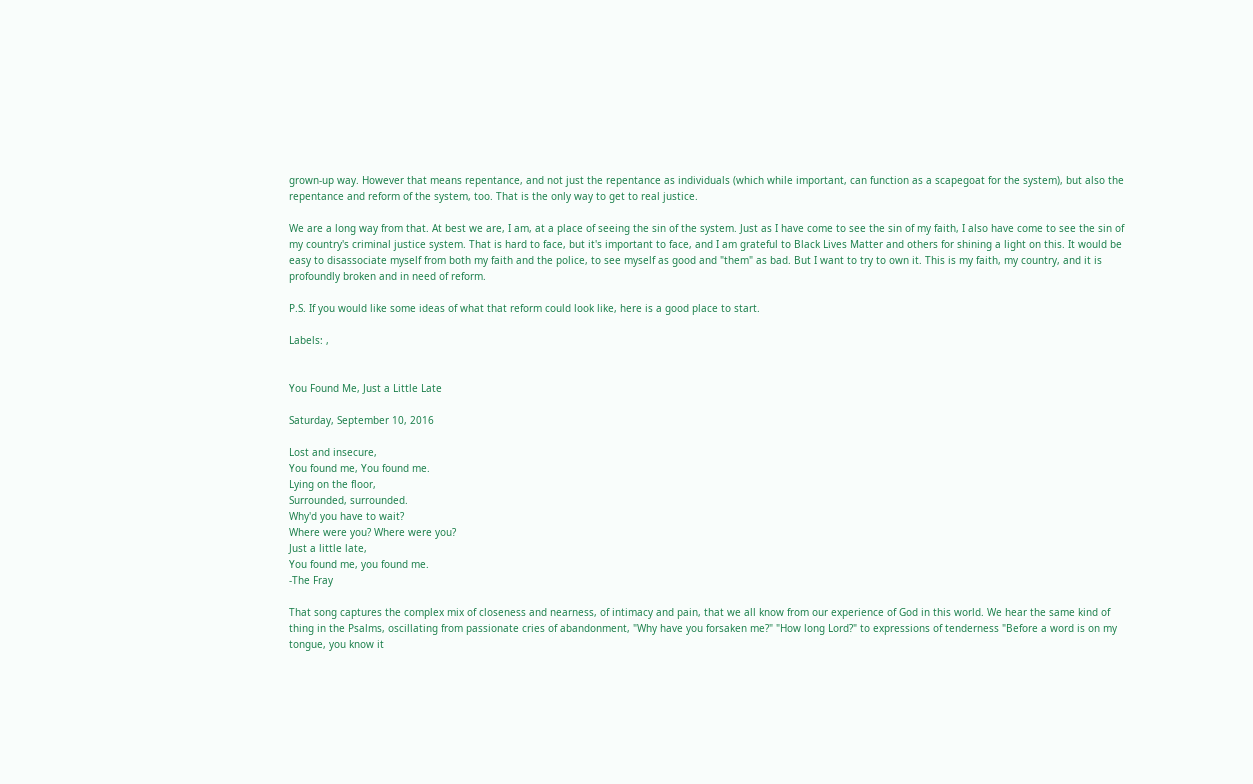grown-up way. However that means repentance, and not just the repentance as individuals (which while important, can function as a scapegoat for the system), but also the repentance and reform of the system, too. That is the only way to get to real justice.

We are a long way from that. At best we are, I am, at a place of seeing the sin of the system. Just as I have come to see the sin of my faith, I also have come to see the sin of my country's criminal justice system. That is hard to face, but it's important to face, and I am grateful to Black Lives Matter and others for shining a light on this. It would be easy to disassociate myself from both my faith and the police, to see myself as good and "them" as bad. But I want to try to own it. This is my faith, my country, and it is profoundly broken and in need of reform.

P.S. If you would like some ideas of what that reform could look like, here is a good place to start.

Labels: ,


You Found Me, Just a Little Late

Saturday, September 10, 2016

Lost and insecure,
You found me, You found me.
Lying on the floor,
Surrounded, surrounded.
Why'd you have to wait?
Where were you? Where were you?
Just a little late,
You found me, you found me.
-The Fray

That song captures the complex mix of closeness and nearness, of intimacy and pain, that we all know from our experience of God in this world. We hear the same kind of thing in the Psalms, oscillating from passionate cries of abandonment, "Why have you forsaken me?" "How long Lord?" to expressions of tenderness "Before a word is on my tongue, you know it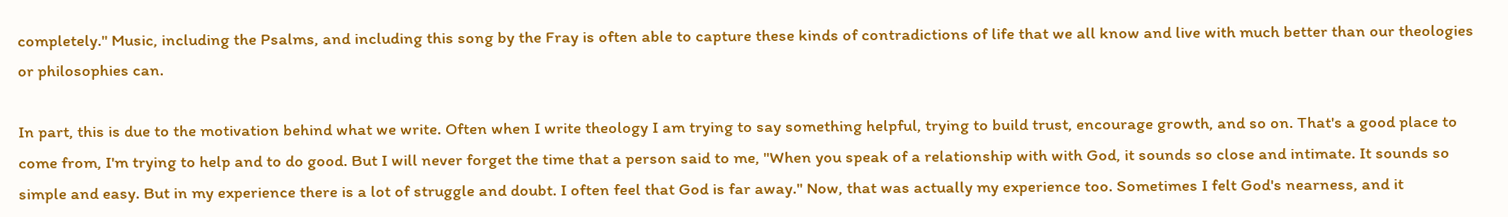completely." Music, including the Psalms, and including this song by the Fray is often able to capture these kinds of contradictions of life that we all know and live with much better than our theologies or philosophies can.

In part, this is due to the motivation behind what we write. Often when I write theology I am trying to say something helpful, trying to build trust, encourage growth, and so on. That's a good place to come from, I'm trying to help and to do good. But I will never forget the time that a person said to me, "When you speak of a relationship with with God, it sounds so close and intimate. It sounds so simple and easy. But in my experience there is a lot of struggle and doubt. I often feel that God is far away." Now, that was actually my experience too. Sometimes I felt God's nearness, and it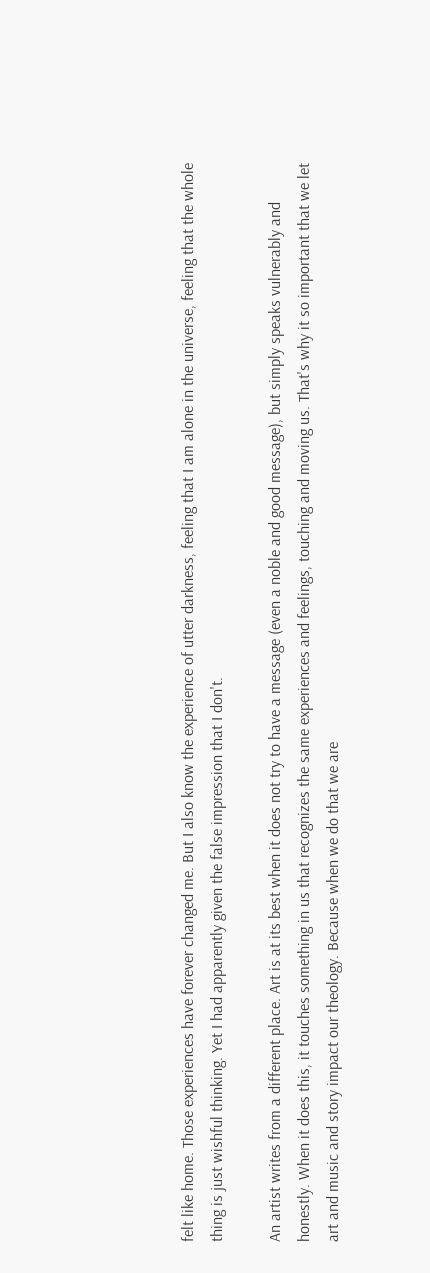felt like home. Those experiences have forever changed me. But I also know the experience of utter darkness, feeling that I am alone in the universe, feeling that the whole thing is just wishful thinking. Yet I had apparently given the false impression that I don't.

An artist writes from a different place. Art is at its best when it does not try to have a message (even a noble and good message), but simply speaks vulnerably and honestly. When it does this, it touches something in us that recognizes the same experiences and feelings, touching and moving us. That's why it so important that we let art and music and story impact our theology. Because when we do that we are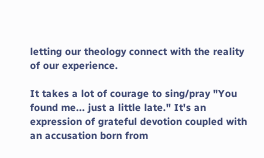letting our theology connect with the reality of our experience.

It takes a lot of courage to sing/pray "You found me... just a little late." It's an expression of grateful devotion coupled with an accusation born from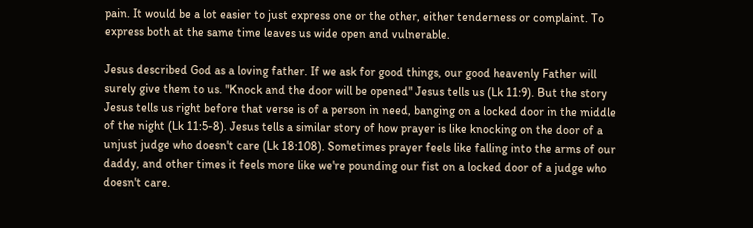pain. It would be a lot easier to just express one or the other, either tenderness or complaint. To express both at the same time leaves us wide open and vulnerable.

Jesus described God as a loving father. If we ask for good things, our good heavenly Father will surely give them to us. "Knock and the door will be opened" Jesus tells us (Lk 11:9). But the story Jesus tells us right before that verse is of a person in need, banging on a locked door in the middle of the night (Lk 11:5-8). Jesus tells a similar story of how prayer is like knocking on the door of a unjust judge who doesn't care (Lk 18:108). Sometimes prayer feels like falling into the arms of our daddy, and other times it feels more like we're pounding our fist on a locked door of a judge who doesn't care.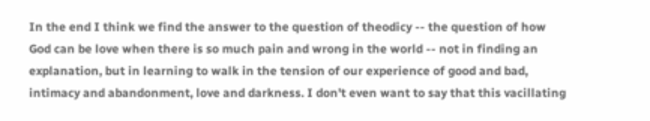In the end I think we find the answer to the question of theodicy -- the question of how God can be love when there is so much pain and wrong in the world -- not in finding an explanation, but in learning to walk in the tension of our experience of good and bad, intimacy and abandonment, love and darkness. I don't even want to say that this vacillating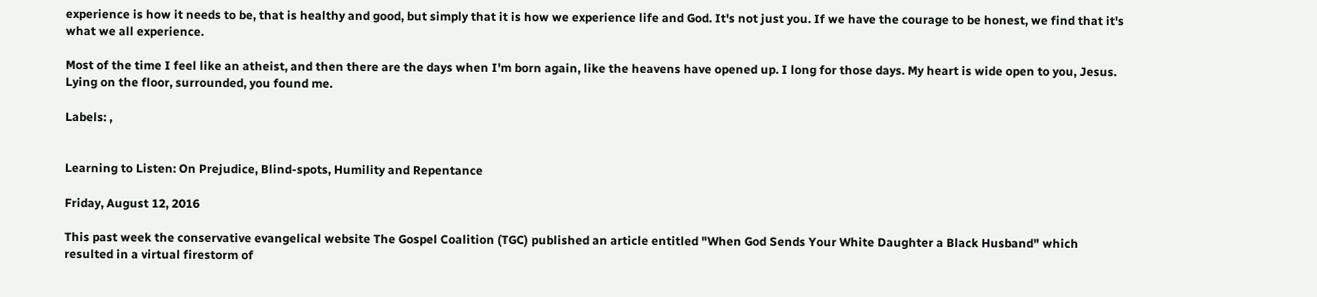experience is how it needs to be, that is healthy and good, but simply that it is how we experience life and God. It's not just you. If we have the courage to be honest, we find that it's what we all experience.

Most of the time I feel like an atheist, and then there are the days when I'm born again, like the heavens have opened up. I long for those days. My heart is wide open to you, Jesus. Lying on the floor, surrounded, you found me.

Labels: ,


Learning to Listen: On Prejudice, Blind-spots, Humility and Repentance

Friday, August 12, 2016

This past week the conservative evangelical website The Gospel Coalition (TGC) published an article entitled "When God Sends Your White Daughter a Black Husband" which resulted in a virtual firestorm of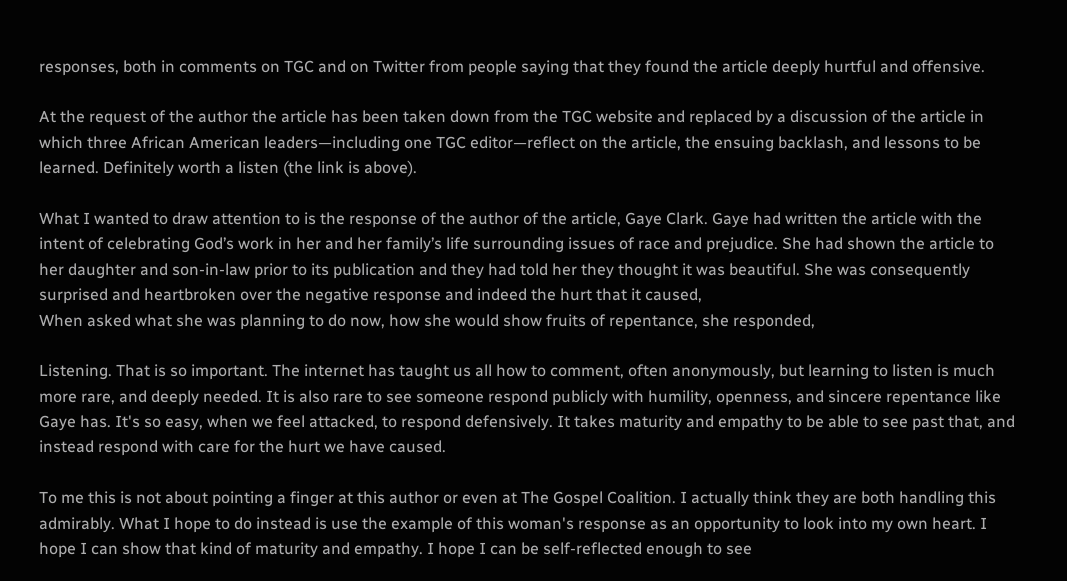responses, both in comments on TGC and on Twitter from people saying that they found the article deeply hurtful and offensive.

At the request of the author the article has been taken down from the TGC website and replaced by a discussion of the article in which three African American leaders—including one TGC editor—reflect on the article, the ensuing backlash, and lessons to be learned. Definitely worth a listen (the link is above).

What I wanted to draw attention to is the response of the author of the article, Gaye Clark. Gaye had written the article with the intent of celebrating God’s work in her and her family’s life surrounding issues of race and prejudice. She had shown the article to her daughter and son-in-law prior to its publication and they had told her they thought it was beautiful. She was consequently surprised and heartbroken over the negative response and indeed the hurt that it caused,
When asked what she was planning to do now, how she would show fruits of repentance, she responded,

Listening. That is so important. The internet has taught us all how to comment, often anonymously, but learning to listen is much more rare, and deeply needed. It is also rare to see someone respond publicly with humility, openness, and sincere repentance like Gaye has. It's so easy, when we feel attacked, to respond defensively. It takes maturity and empathy to be able to see past that, and instead respond with care for the hurt we have caused.

To me this is not about pointing a finger at this author or even at The Gospel Coalition. I actually think they are both handling this admirably. What I hope to do instead is use the example of this woman's response as an opportunity to look into my own heart. I hope I can show that kind of maturity and empathy. I hope I can be self-reflected enough to see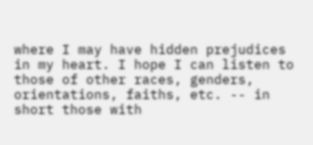where I may have hidden prejudices in my heart. I hope I can listen to those of other races, genders, orientations, faiths, etc. -- in short those with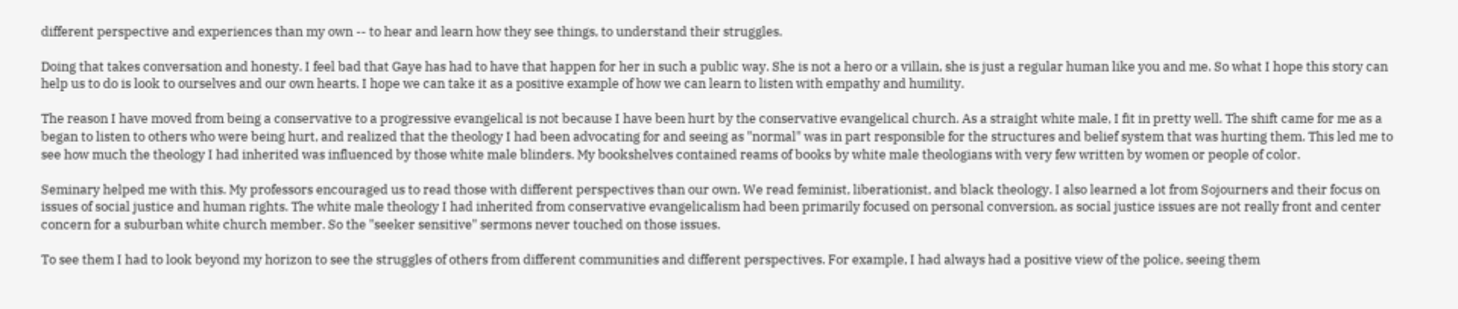different perspective and experiences than my own -- to hear and learn how they see things, to understand their struggles.

Doing that takes conversation and honesty. I feel bad that Gaye has had to have that happen for her in such a public way. She is not a hero or a villain, she is just a regular human like you and me. So what I hope this story can help us to do is look to ourselves and our own hearts. I hope we can take it as a positive example of how we can learn to listen with empathy and humility.

The reason I have moved from being a conservative to a progressive evangelical is not because I have been hurt by the conservative evangelical church. As a straight white male, I fit in pretty well. The shift came for me as a began to listen to others who were being hurt, and realized that the theology I had been advocating for and seeing as "normal" was in part responsible for the structures and belief system that was hurting them. This led me to see how much the theology I had inherited was influenced by those white male blinders. My bookshelves contained reams of books by white male theologians with very few written by women or people of color.

Seminary helped me with this. My professors encouraged us to read those with different perspectives than our own. We read feminist, liberationist, and black theology. I also learned a lot from Sojourners and their focus on issues of social justice and human rights. The white male theology I had inherited from conservative evangelicalism had been primarily focused on personal conversion, as social justice issues are not really front and center concern for a suburban white church member. So the "seeker sensitive" sermons never touched on those issues.

To see them I had to look beyond my horizon to see the struggles of others from different communities and different perspectives. For example, I had always had a positive view of the police, seeing them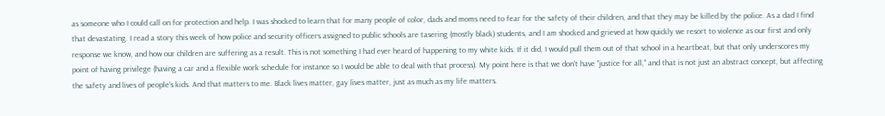as someone who I could call on for protection and help. I was shocked to learn that for many people of color, dads and moms need to fear for the safety of their children, and that they may be killed by the police. As a dad I find that devastating. I read a story this week of how police and security officers assigned to public schools are tasering (mostly black) students, and I am shocked and grieved at how quickly we resort to violence as our first and only response we know, and how our children are suffering as a result. This is not something I had ever heard of happening to my white kids. If it did, I would pull them out of that school in a heartbeat, but that only underscores my point of having privilege (having a car and a flexible work schedule for instance so I would be able to deal with that process). My point here is that we don't have "justice for all," and that is not just an abstract concept, but affecting the safety and lives of people's kids. And that matters to me. Black lives matter, gay lives matter, just as much as my life matters.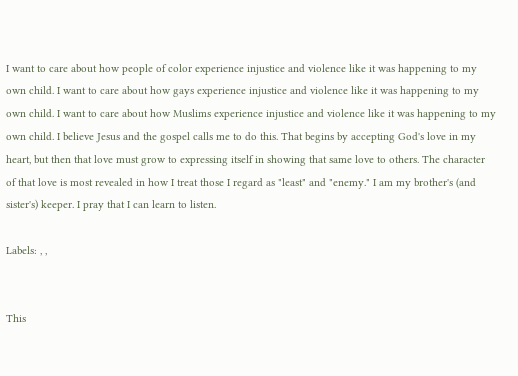I want to care about how people of color experience injustice and violence like it was happening to my own child. I want to care about how gays experience injustice and violence like it was happening to my own child. I want to care about how Muslims experience injustice and violence like it was happening to my own child. I believe Jesus and the gospel calls me to do this. That begins by accepting God's love in my heart, but then that love must grow to expressing itself in showing that same love to others. The character of that love is most revealed in how I treat those I regard as "least" and "enemy." I am my brother's (and sister's) keeper. I pray that I can learn to listen.

Labels: , ,


This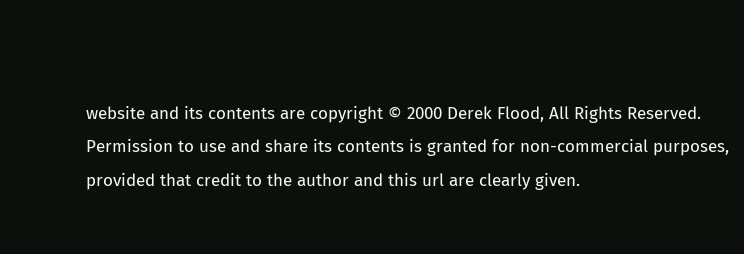website and its contents are copyright © 2000 Derek Flood, All Rights Reserved.
Permission to use and share its contents is granted for non-commercial purposes, provided that credit to the author and this url are clearly given.